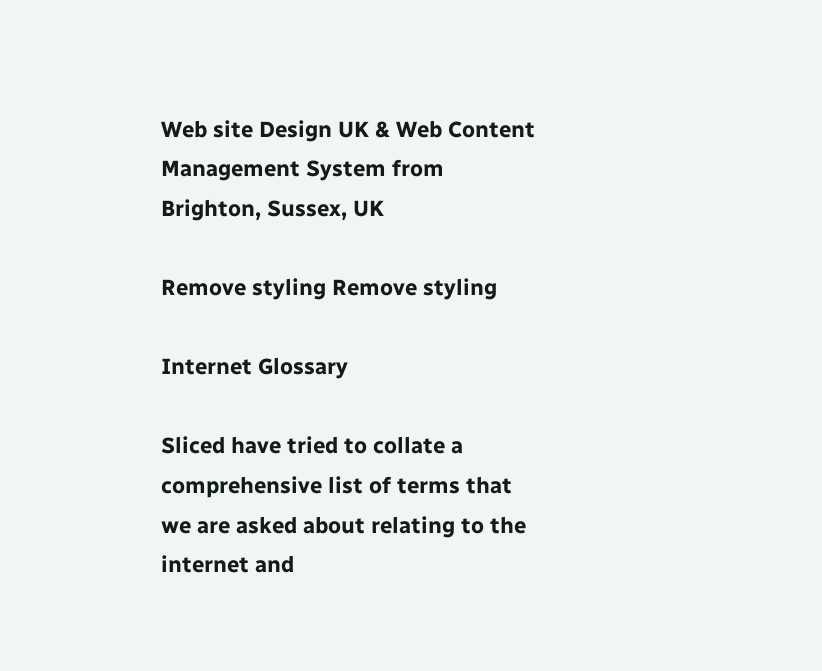Web site Design UK & Web Content Management System from Brighton, Sussex, UK

Remove styling Remove styling

Internet Glossary

Sliced have tried to collate a comprehensive list of terms that we are asked about relating to the internet and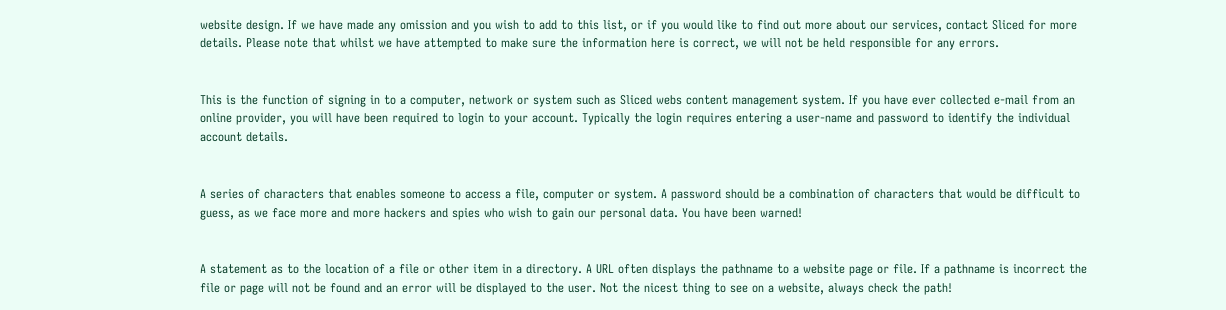website design. If we have made any omission and you wish to add to this list, or if you would like to find out more about our services, contact Sliced for more details. Please note that whilst we have attempted to make sure the information here is correct, we will not be held responsible for any errors.


This is the function of signing in to a computer, network or system such as Sliced webs content management system. If you have ever collected e-mail from an online provider, you will have been required to login to your account. Typically the login requires entering a user-name and password to identify the individual account details.


A series of characters that enables someone to access a file, computer or system. A password should be a combination of characters that would be difficult to guess, as we face more and more hackers and spies who wish to gain our personal data. You have been warned!


A statement as to the location of a file or other item in a directory. A URL often displays the pathname to a website page or file. If a pathname is incorrect the file or page will not be found and an error will be displayed to the user. Not the nicest thing to see on a website, always check the path!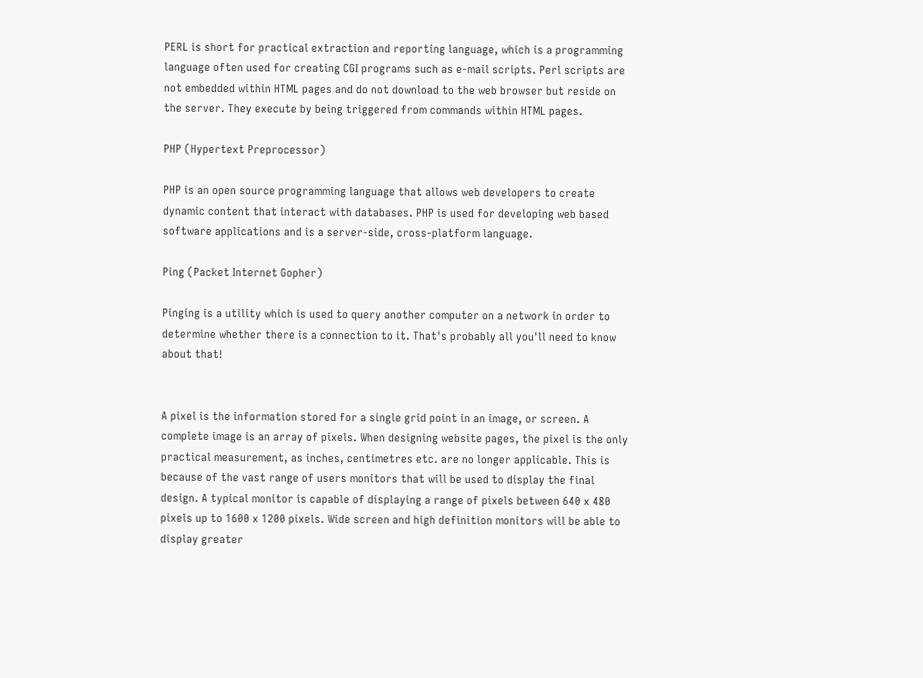PERL is short for practical extraction and reporting language, which is a programming language often used for creating CGI programs such as e-mail scripts. Perl scripts are not embedded within HTML pages and do not download to the web browser but reside on the server. They execute by being triggered from commands within HTML pages.

PHP (Hypertext Preprocessor)

PHP is an open source programming language that allows web developers to create dynamic content that interact with databases. PHP is used for developing web based software applications and is a server-side, cross-platform language.

Ping (Packet Internet Gopher)

Pinging is a utility which is used to query another computer on a network in order to determine whether there is a connection to it. That's probably all you'll need to know about that!


A pixel is the information stored for a single grid point in an image, or screen. A complete image is an array of pixels. When designing website pages, the pixel is the only practical measurement, as inches, centimetres etc. are no longer applicable. This is because of the vast range of users monitors that will be used to display the final design. A typical monitor is capable of displaying a range of pixels between 640 x 480 pixels up to 1600 x 1200 pixels. Wide screen and high definition monitors will be able to display greater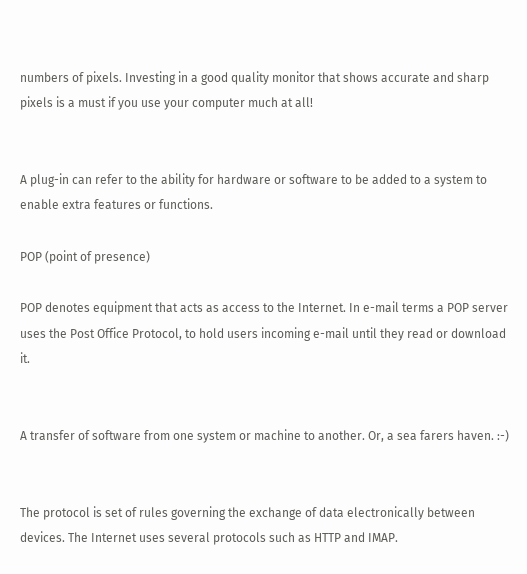numbers of pixels. Investing in a good quality monitor that shows accurate and sharp pixels is a must if you use your computer much at all!


A plug-in can refer to the ability for hardware or software to be added to a system to enable extra features or functions.

POP (point of presence)

POP denotes equipment that acts as access to the Internet. In e-mail terms a POP server uses the Post Office Protocol, to hold users incoming e-mail until they read or download it.


A transfer of software from one system or machine to another. Or, a sea farers haven. :-)


The protocol is set of rules governing the exchange of data electronically between devices. The Internet uses several protocols such as HTTP and IMAP.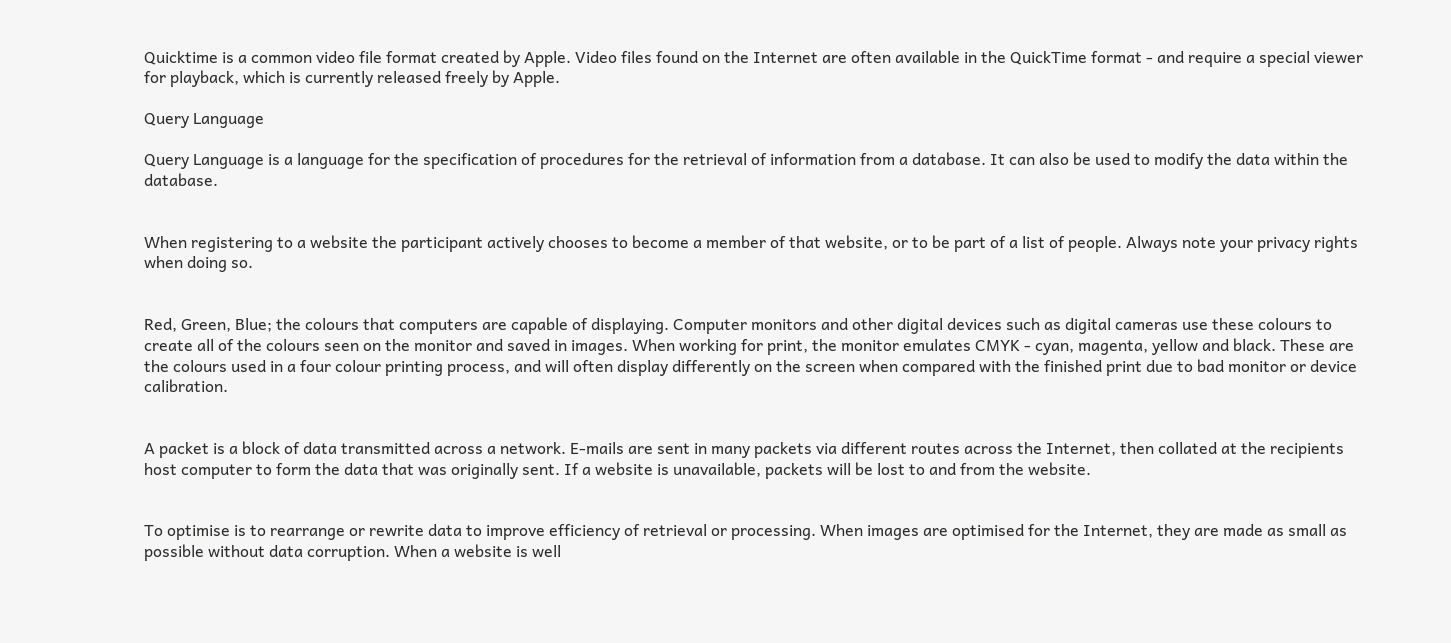Quicktime is a common video file format created by Apple. Video files found on the Internet are often available in the QuickTime format - and require a special viewer for playback, which is currently released freely by Apple.

Query Language

Query Language is a language for the specification of procedures for the retrieval of information from a database. It can also be used to modify the data within the database.


When registering to a website the participant actively chooses to become a member of that website, or to be part of a list of people. Always note your privacy rights when doing so.


Red, Green, Blue; the colours that computers are capable of displaying. Computer monitors and other digital devices such as digital cameras use these colours to create all of the colours seen on the monitor and saved in images. When working for print, the monitor emulates CMYK - cyan, magenta, yellow and black. These are the colours used in a four colour printing process, and will often display differently on the screen when compared with the finished print due to bad monitor or device calibration.


A packet is a block of data transmitted across a network. E-mails are sent in many packets via different routes across the Internet, then collated at the recipients host computer to form the data that was originally sent. If a website is unavailable, packets will be lost to and from the website.


To optimise is to rearrange or rewrite data to improve efficiency of retrieval or processing. When images are optimised for the Internet, they are made as small as possible without data corruption. When a website is well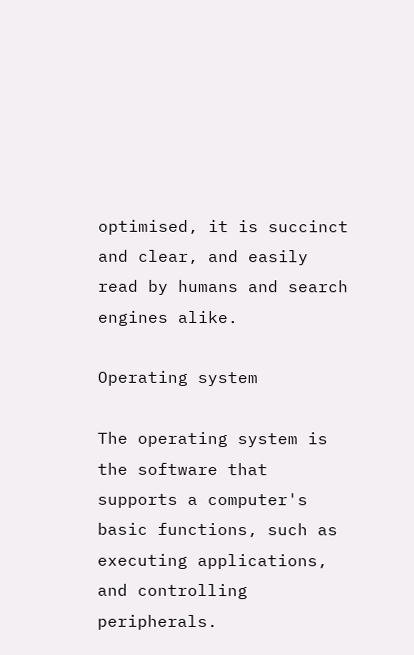optimised, it is succinct and clear, and easily read by humans and search engines alike.

Operating system

The operating system is the software that supports a computer's basic functions, such as executing applications, and controlling peripherals.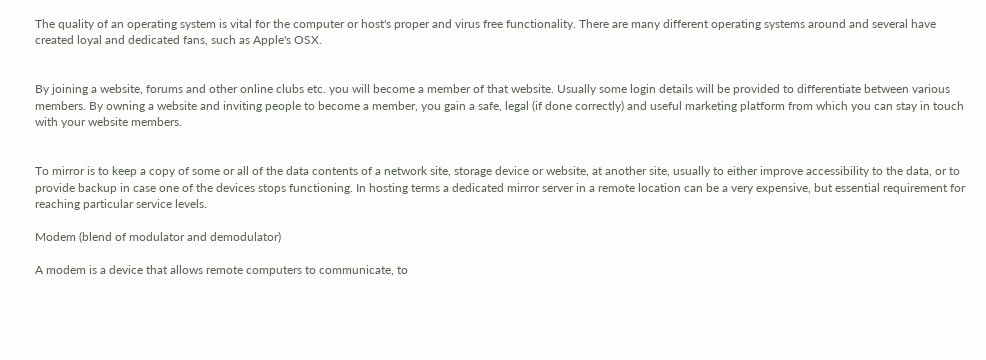The quality of an operating system is vital for the computer or host's proper and virus free functionality. There are many different operating systems around and several have created loyal and dedicated fans, such as Apple's OSX.


By joining a website, forums and other online clubs etc. you will become a member of that website. Usually some login details will be provided to differentiate between various members. By owning a website and inviting people to become a member, you gain a safe, legal (if done correctly) and useful marketing platform from which you can stay in touch with your website members.


To mirror is to keep a copy of some or all of the data contents of a network site, storage device or website, at another site, usually to either improve accessibility to the data, or to provide backup in case one of the devices stops functioning. In hosting terms a dedicated mirror server in a remote location can be a very expensive, but essential requirement for reaching particular service levels.

Modem (blend of modulator and demodulator)

A modem is a device that allows remote computers to communicate, to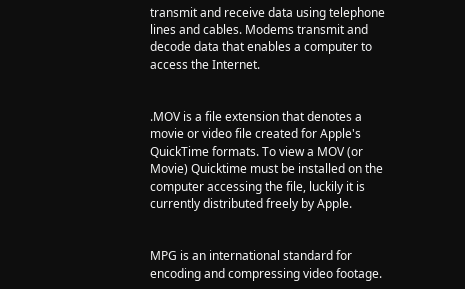transmit and receive data using telephone lines and cables. Modems transmit and decode data that enables a computer to access the Internet.


.MOV is a file extension that denotes a movie or video file created for Apple's QuickTime formats. To view a MOV (or Movie) Quicktime must be installed on the computer accessing the file, luckily it is currently distributed freely by Apple.


MPG is an international standard for encoding and compressing video footage.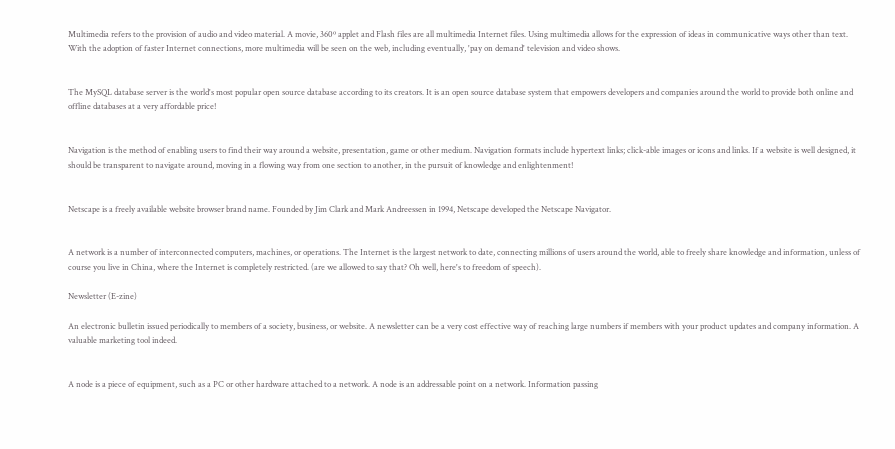Multimedia refers to the provision of audio and video material. A movie, 360º applet and Flash files are all multimedia Internet files. Using multimedia allows for the expression of ideas in communicative ways other than text. With the adoption of faster Internet connections, more multimedia will be seen on the web, including eventually, 'pay on demand' television and video shows.


The MySQL database server is the world's most popular open source database according to its creators. It is an open source database system that empowers developers and companies around the world to provide both online and offline databases at a very affordable price!


Navigation is the method of enabling users to find their way around a website, presentation, game or other medium. Navigation formats include hypertext links; click-able images or icons and links. If a website is well designed, it should be transparent to navigate around, moving in a flowing way from one section to another, in the pursuit of knowledge and enlightenment!


Netscape is a freely available website browser brand name. Founded by Jim Clark and Mark Andreessen in 1994, Netscape developed the Netscape Navigator.


A network is a number of interconnected computers, machines, or operations. The Internet is the largest network to date, connecting millions of users around the world, able to freely share knowledge and information, unless of course you live in China, where the Internet is completely restricted. (are we allowed to say that? Oh well, here's to freedom of speech).

Newsletter (E-zine)

An electronic bulletin issued periodically to members of a society, business, or website. A newsletter can be a very cost effective way of reaching large numbers if members with your product updates and company information. A valuable marketing tool indeed.


A node is a piece of equipment, such as a PC or other hardware attached to a network. A node is an addressable point on a network. Information passing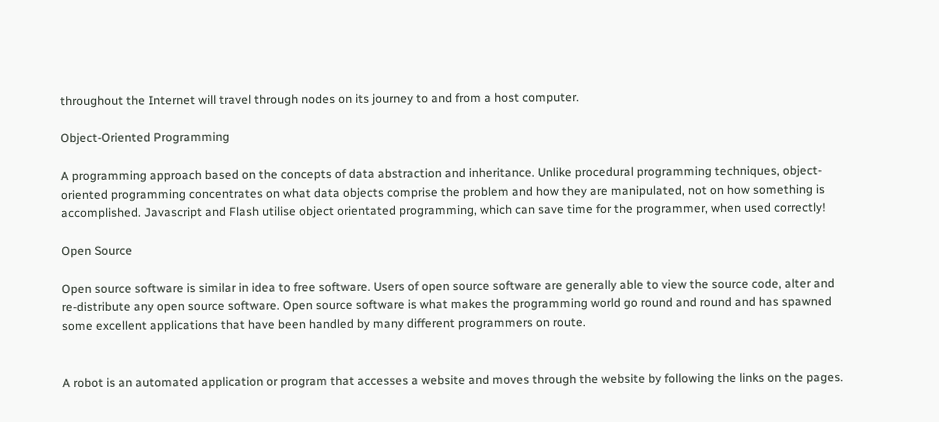throughout the Internet will travel through nodes on its journey to and from a host computer.

Object-Oriented Programming

A programming approach based on the concepts of data abstraction and inheritance. Unlike procedural programming techniques, object-oriented programming concentrates on what data objects comprise the problem and how they are manipulated, not on how something is accomplished. Javascript and Flash utilise object orientated programming, which can save time for the programmer, when used correctly!

Open Source

Open source software is similar in idea to free software. Users of open source software are generally able to view the source code, alter and re-distribute any open source software. Open source software is what makes the programming world go round and round and has spawned some excellent applications that have been handled by many different programmers on route.


A robot is an automated application or program that accesses a website and moves through the website by following the links on the pages.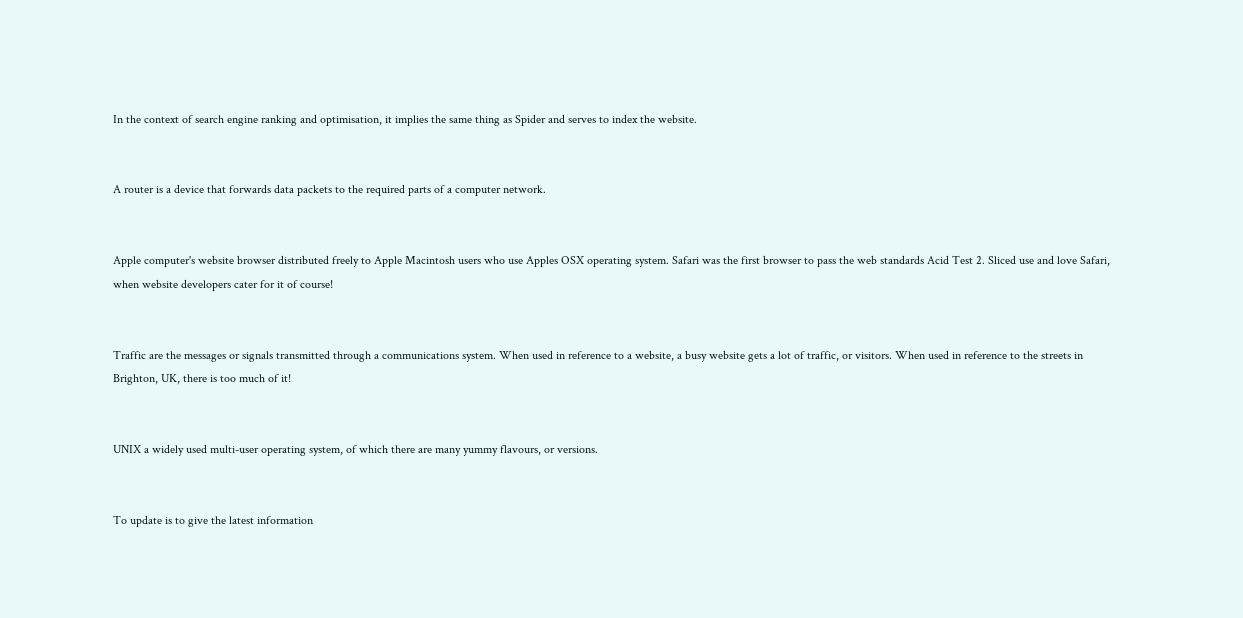In the context of search engine ranking and optimisation, it implies the same thing as Spider and serves to index the website.


A router is a device that forwards data packets to the required parts of a computer network.


Apple computer's website browser distributed freely to Apple Macintosh users who use Apples OSX operating system. Safari was the first browser to pass the web standards Acid Test 2. Sliced use and love Safari, when website developers cater for it of course!


Traffic are the messages or signals transmitted through a communications system. When used in reference to a website, a busy website gets a lot of traffic, or visitors. When used in reference to the streets in Brighton, UK, there is too much of it!


UNIX a widely used multi-user operating system, of which there are many yummy flavours, or versions.


To update is to give the latest information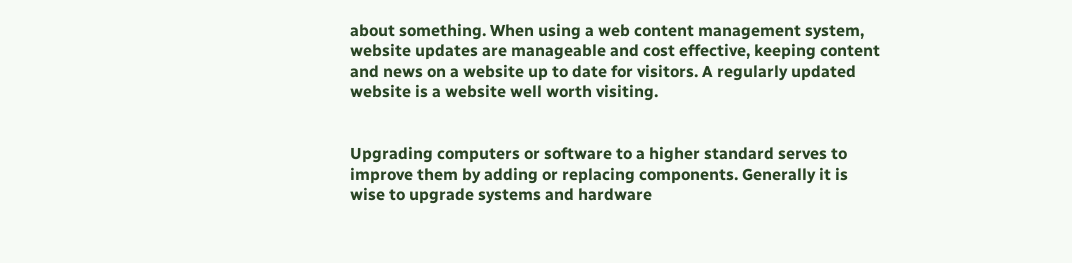about something. When using a web content management system, website updates are manageable and cost effective, keeping content and news on a website up to date for visitors. A regularly updated website is a website well worth visiting.


Upgrading computers or software to a higher standard serves to improve them by adding or replacing components. Generally it is wise to upgrade systems and hardware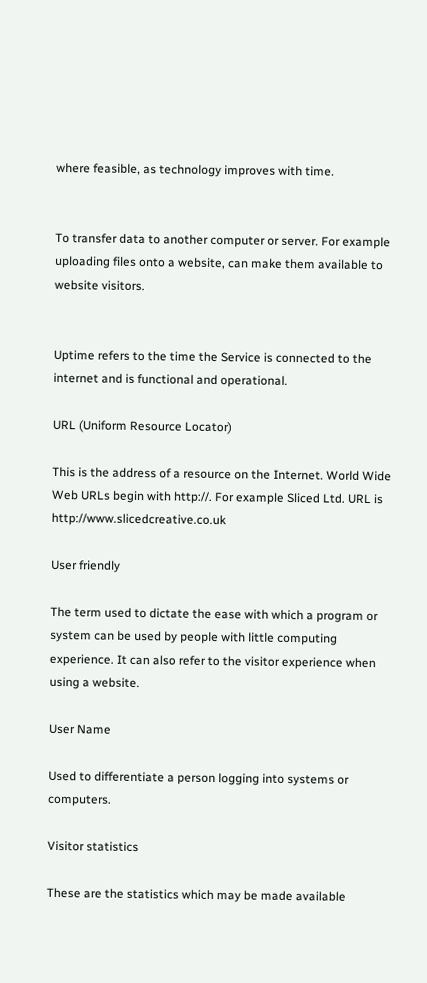where feasible, as technology improves with time.


To transfer data to another computer or server. For example uploading files onto a website, can make them available to website visitors.


Uptime refers to the time the Service is connected to the internet and is functional and operational.

URL (Uniform Resource Locator)

This is the address of a resource on the Internet. World Wide Web URLs begin with http://. For example Sliced Ltd. URL is http://www.slicedcreative.co.uk

User friendly

The term used to dictate the ease with which a program or system can be used by people with little computing experience. It can also refer to the visitor experience when using a website.

User Name

Used to differentiate a person logging into systems or computers.

Visitor statistics

These are the statistics which may be made available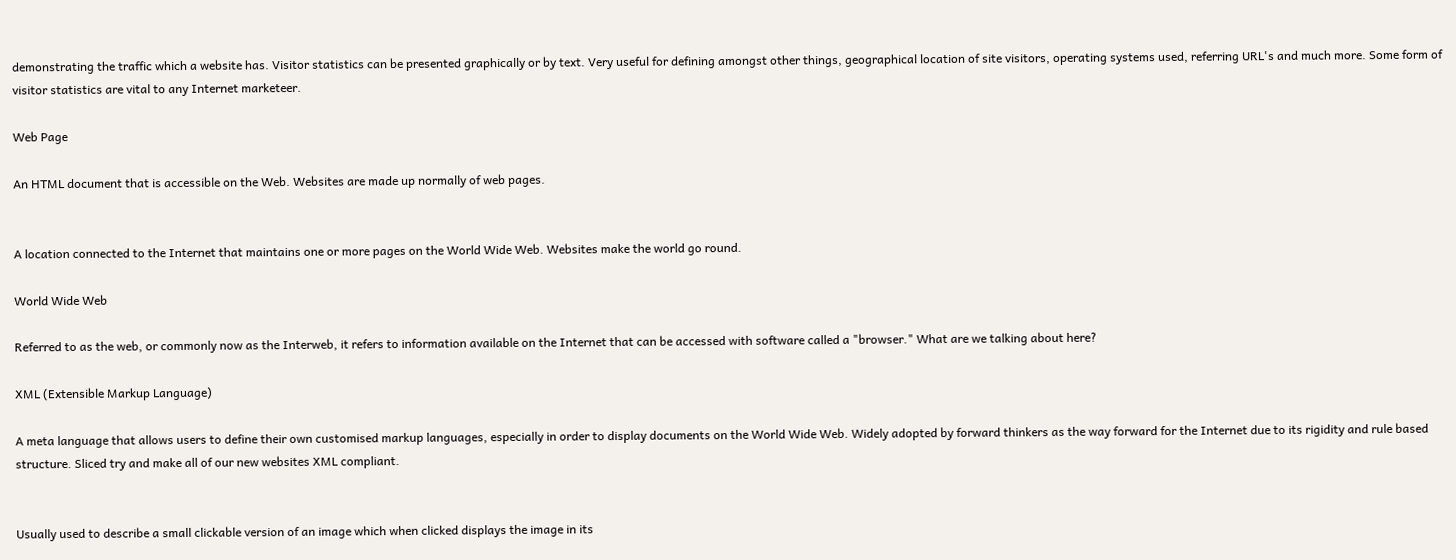demonstrating the traffic which a website has. Visitor statistics can be presented graphically or by text. Very useful for defining amongst other things, geographical location of site visitors, operating systems used, referring URL's and much more. Some form of visitor statistics are vital to any Internet marketeer.

Web Page

An HTML document that is accessible on the Web. Websites are made up normally of web pages.


A location connected to the Internet that maintains one or more pages on the World Wide Web. Websites make the world go round.

World Wide Web

Referred to as the web, or commonly now as the Interweb, it refers to information available on the Internet that can be accessed with software called a "browser." What are we talking about here?

XML (Extensible Markup Language)

A meta language that allows users to define their own customised markup languages, especially in order to display documents on the World Wide Web. Widely adopted by forward thinkers as the way forward for the Internet due to its rigidity and rule based structure. Sliced try and make all of our new websites XML compliant.


Usually used to describe a small clickable version of an image which when clicked displays the image in its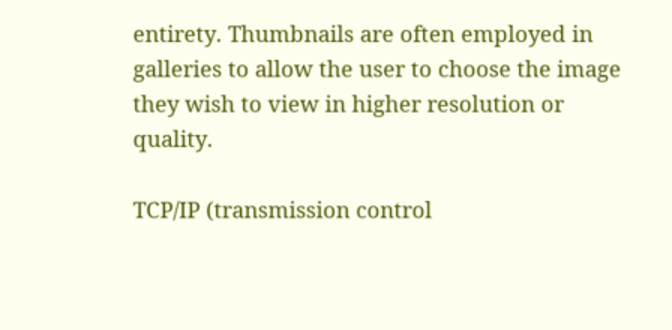entirety. Thumbnails are often employed in galleries to allow the user to choose the image they wish to view in higher resolution or quality.

TCP/IP (transmission control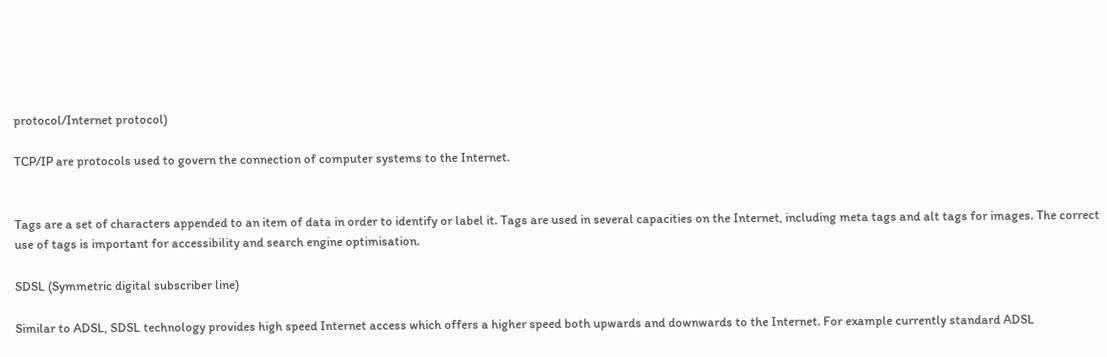protocol/Internet protocol)

TCP/IP are protocols used to govern the connection of computer systems to the Internet.


Tags are a set of characters appended to an item of data in order to identify or label it. Tags are used in several capacities on the Internet, including meta tags and alt tags for images. The correct use of tags is important for accessibility and search engine optimisation.

SDSL (Symmetric digital subscriber line)

Similar to ADSL, SDSL technology provides high speed Internet access which offers a higher speed both upwards and downwards to the Internet. For example currently standard ADSL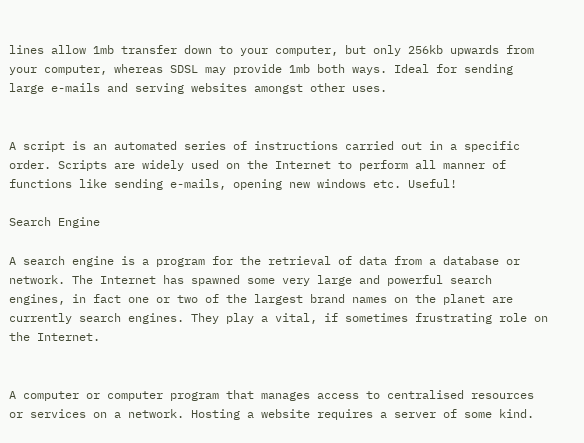lines allow 1mb transfer down to your computer, but only 256kb upwards from your computer, whereas SDSL may provide 1mb both ways. Ideal for sending large e-mails and serving websites amongst other uses.


A script is an automated series of instructions carried out in a specific order. Scripts are widely used on the Internet to perform all manner of functions like sending e-mails, opening new windows etc. Useful!

Search Engine

A search engine is a program for the retrieval of data from a database or network. The Internet has spawned some very large and powerful search engines, in fact one or two of the largest brand names on the planet are currently search engines. They play a vital, if sometimes frustrating role on the Internet.


A computer or computer program that manages access to centralised resources or services on a network. Hosting a website requires a server of some kind.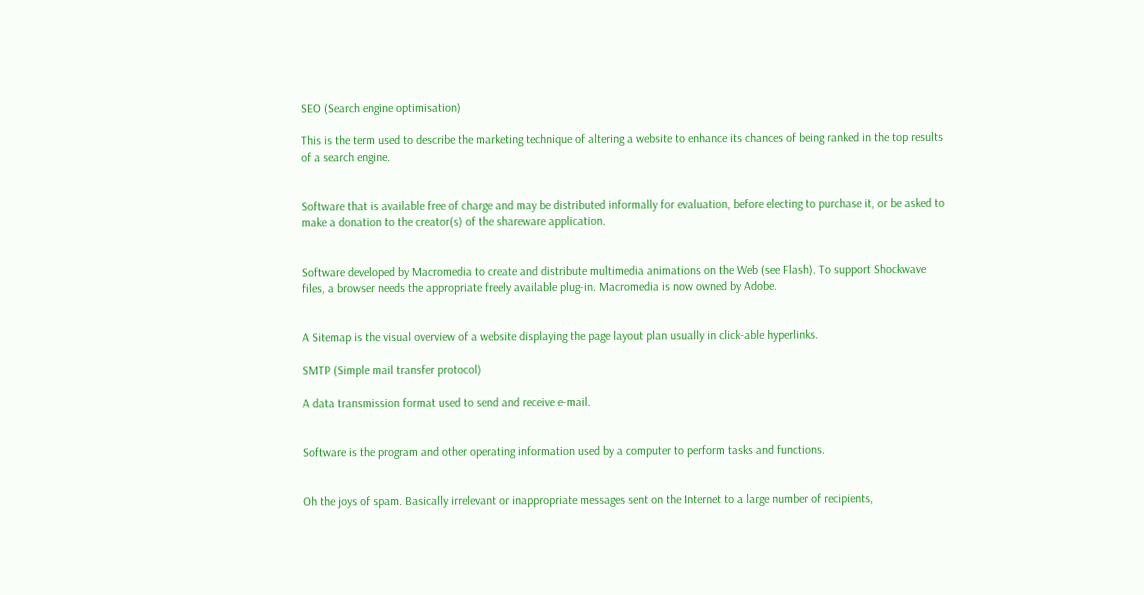SEO (Search engine optimisation)

This is the term used to describe the marketing technique of altering a website to enhance its chances of being ranked in the top results of a search engine.


Software that is available free of charge and may be distributed informally for evaluation, before electing to purchase it, or be asked to make a donation to the creator(s) of the shareware application.


Software developed by Macromedia to create and distribute multimedia animations on the Web (see Flash). To support Shockwave files, a browser needs the appropriate freely available plug-in. Macromedia is now owned by Adobe.


A Sitemap is the visual overview of a website displaying the page layout plan usually in click-able hyperlinks.

SMTP (Simple mail transfer protocol)

A data transmission format used to send and receive e-mail.


Software is the program and other operating information used by a computer to perform tasks and functions.


Oh the joys of spam. Basically irrelevant or inappropriate messages sent on the Internet to a large number of recipients,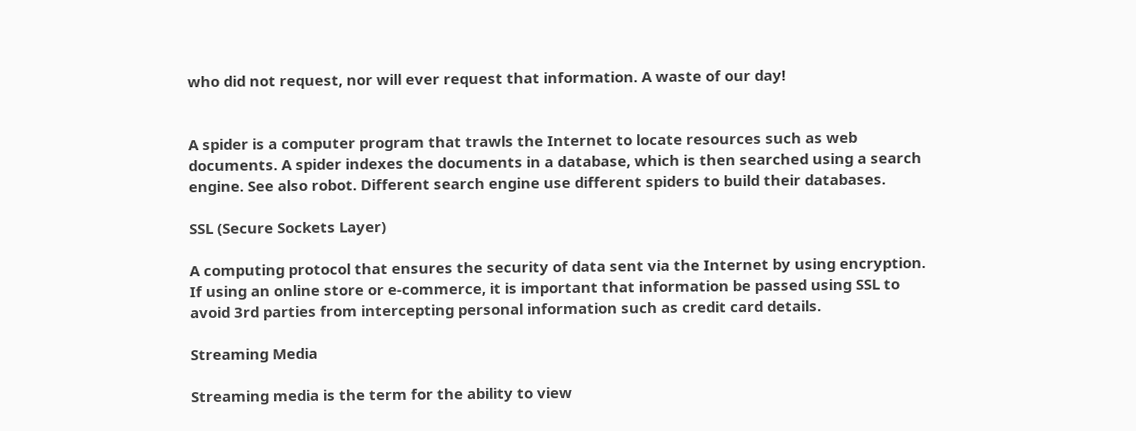who did not request, nor will ever request that information. A waste of our day!


A spider is a computer program that trawls the Internet to locate resources such as web documents. A spider indexes the documents in a database, which is then searched using a search engine. See also robot. Different search engine use different spiders to build their databases.

SSL (Secure Sockets Layer)

A computing protocol that ensures the security of data sent via the Internet by using encryption. If using an online store or e-commerce, it is important that information be passed using SSL to avoid 3rd parties from intercepting personal information such as credit card details.

Streaming Media

Streaming media is the term for the ability to view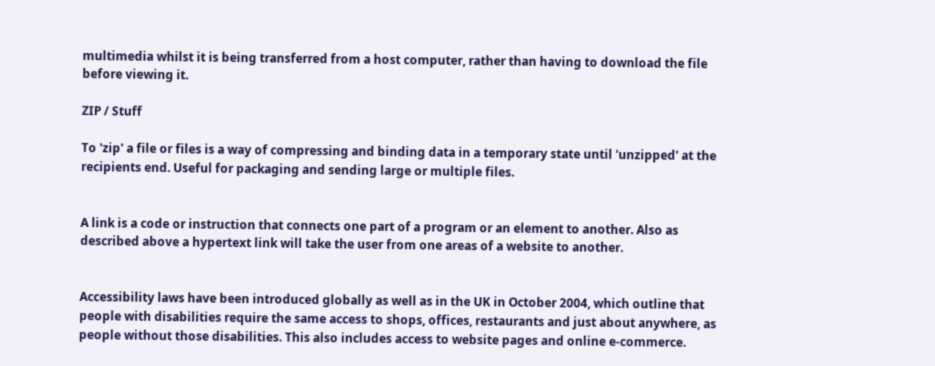multimedia whilst it is being transferred from a host computer, rather than having to download the file before viewing it.

ZIP / Stuff

To 'zip' a file or files is a way of compressing and binding data in a temporary state until 'unzipped' at the recipients end. Useful for packaging and sending large or multiple files.


A link is a code or instruction that connects one part of a program or an element to another. Also as described above a hypertext link will take the user from one areas of a website to another.


Accessibility laws have been introduced globally as well as in the UK in October 2004, which outline that people with disabilities require the same access to shops, offices, restaurants and just about anywhere, as people without those disabilities. This also includes access to website pages and online e-commerce.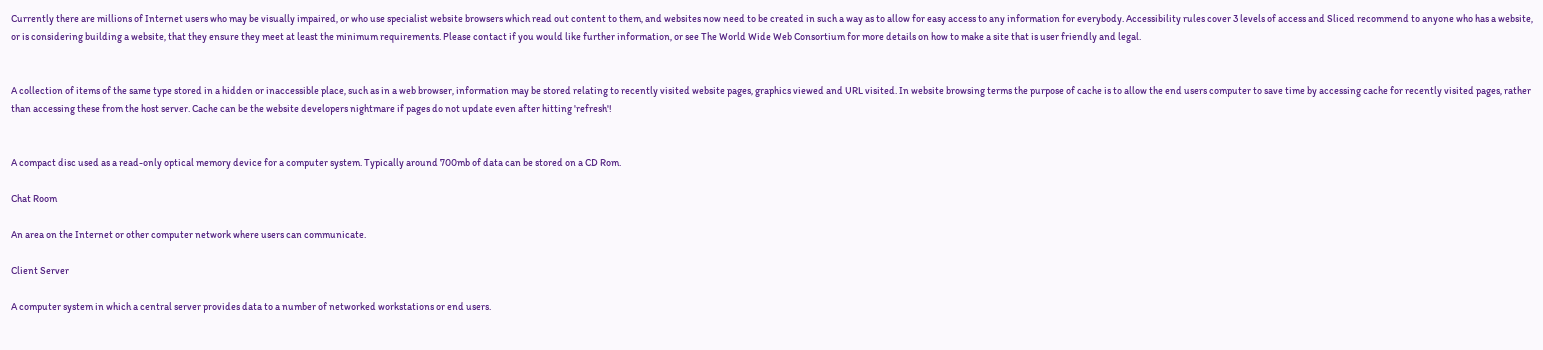Currently there are millions of Internet users who may be visually impaired, or who use specialist website browsers which read out content to them, and websites now need to be created in such a way as to allow for easy access to any information for everybody. Accessibility rules cover 3 levels of access and Sliced recommend to anyone who has a website, or is considering building a website, that they ensure they meet at least the minimum requirements. Please contact if you would like further information, or see The World Wide Web Consortium for more details on how to make a site that is user friendly and legal.


A collection of items of the same type stored in a hidden or inaccessible place, such as in a web browser, information may be stored relating to recently visited website pages, graphics viewed and URL visited. In website browsing terms the purpose of cache is to allow the end users computer to save time by accessing cache for recently visited pages, rather than accessing these from the host server. Cache can be the website developers nightmare if pages do not update even after hitting 'refresh'!


A compact disc used as a read-only optical memory device for a computer system. Typically around 700mb of data can be stored on a CD Rom.

Chat Room

An area on the Internet or other computer network where users can communicate.

Client Server

A computer system in which a central server provides data to a number of networked workstations or end users.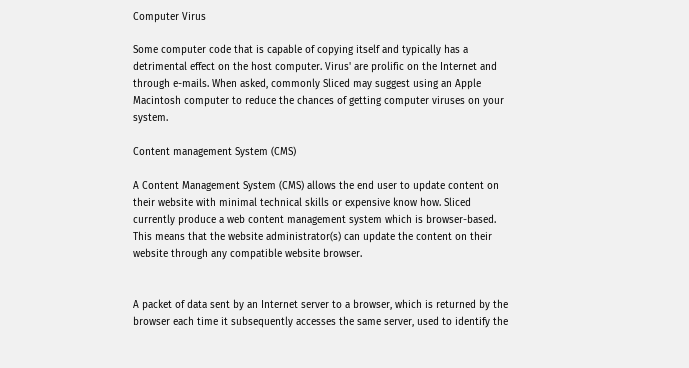Computer Virus

Some computer code that is capable of copying itself and typically has a detrimental effect on the host computer. Virus' are prolific on the Internet and through e-mails. When asked, commonly Sliced may suggest using an Apple Macintosh computer to reduce the chances of getting computer viruses on your system.

Content management System (CMS)

A Content Management System (CMS) allows the end user to update content on their website with minimal technical skills or expensive know how. Sliced currently produce a web content management system which is browser-based. This means that the website administrator(s) can update the content on their website through any compatible website browser.


A packet of data sent by an Internet server to a browser, which is returned by the browser each time it subsequently accesses the same server, used to identify the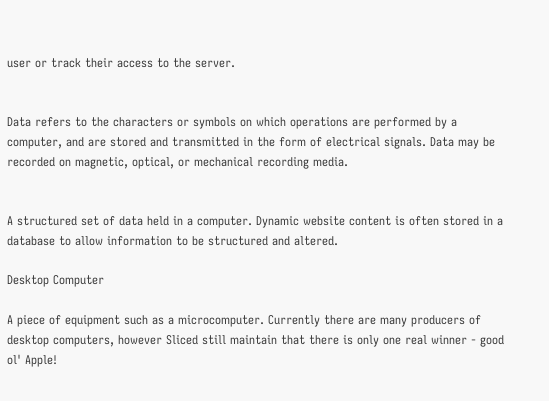user or track their access to the server.


Data refers to the characters or symbols on which operations are performed by a computer, and are stored and transmitted in the form of electrical signals. Data may be recorded on magnetic, optical, or mechanical recording media.


A structured set of data held in a computer. Dynamic website content is often stored in a database to allow information to be structured and altered.

Desktop Computer

A piece of equipment such as a microcomputer. Currently there are many producers of desktop computers, however Sliced still maintain that there is only one real winner - good ol' Apple!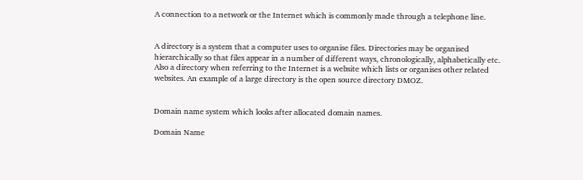A connection to a network or the Internet which is commonly made through a telephone line.


A directory is a system that a computer uses to organise files. Directories may be organised hierarchically so that files appear in a number of different ways, chronologically, alphabetically etc.
Also a directory when referring to the Internet is a website which lists or organises other related websites. An example of a large directory is the open source directory DMOZ.


Domain name system which looks after allocated domain names.

Domain Name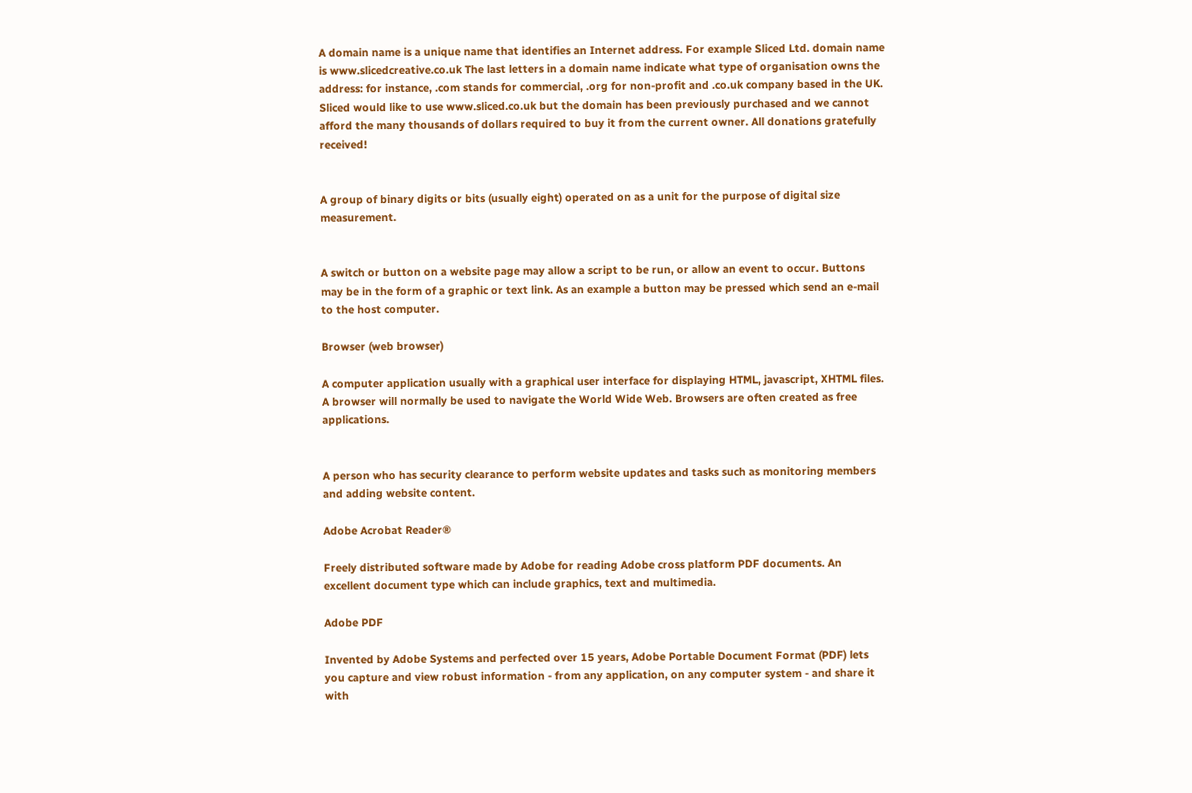A domain name is a unique name that identifies an Internet address. For example Sliced Ltd. domain name is www.slicedcreative.co.uk The last letters in a domain name indicate what type of organisation owns the address: for instance, .com stands for commercial, .org for non-profit and .co.uk company based in the UK. Sliced would like to use www.sliced.co.uk but the domain has been previously purchased and we cannot afford the many thousands of dollars required to buy it from the current owner. All donations gratefully received!


A group of binary digits or bits (usually eight) operated on as a unit for the purpose of digital size measurement.


A switch or button on a website page may allow a script to be run, or allow an event to occur. Buttons may be in the form of a graphic or text link. As an example a button may be pressed which send an e-mail to the host computer.

Browser (web browser)

A computer application usually with a graphical user interface for displaying HTML, javascript, XHTML files. A browser will normally be used to navigate the World Wide Web. Browsers are often created as free applications.


A person who has security clearance to perform website updates and tasks such as monitoring members and adding website content.

Adobe Acrobat Reader®

Freely distributed software made by Adobe for reading Adobe cross platform PDF documents. An excellent document type which can include graphics, text and multimedia.

Adobe PDF

Invented by Adobe Systems and perfected over 15 years, Adobe Portable Document Format (PDF) lets you capture and view robust information - from any application, on any computer system - and share it with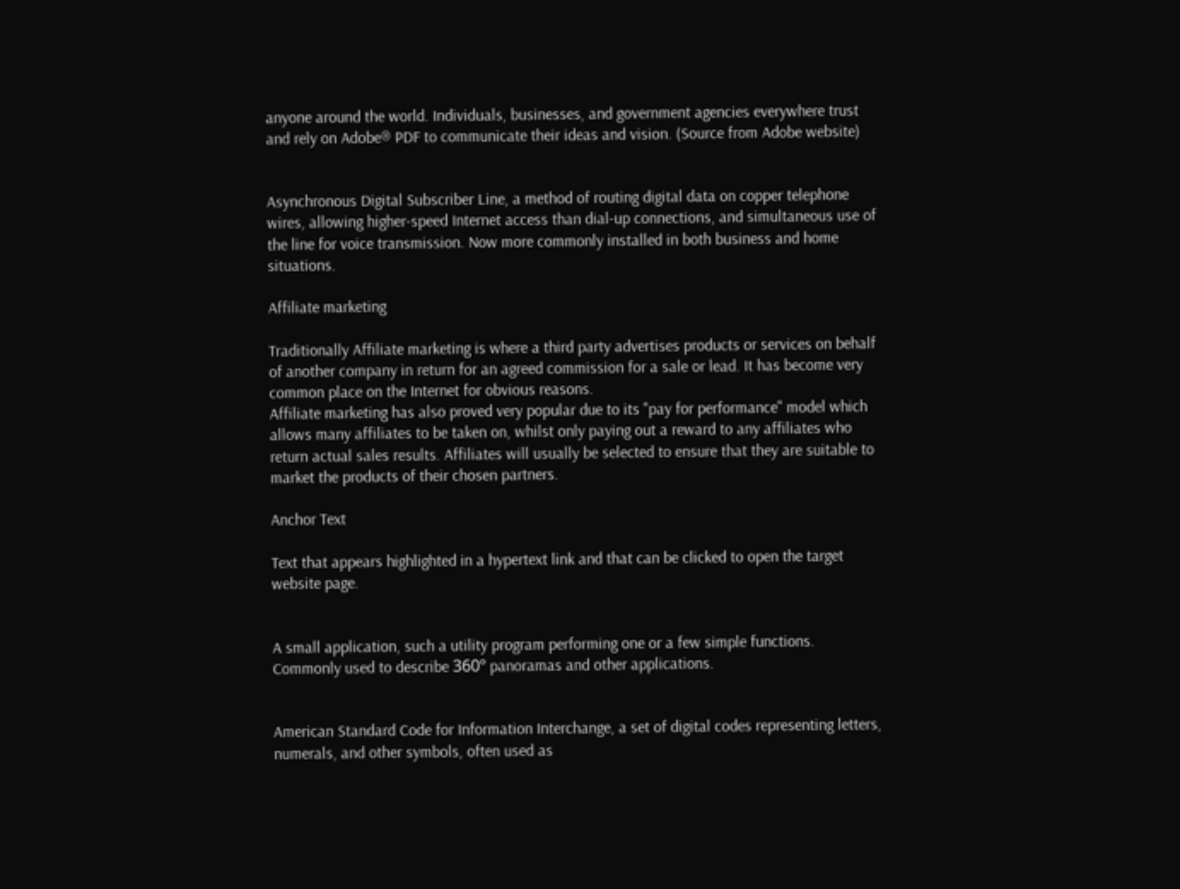anyone around the world. Individuals, businesses, and government agencies everywhere trust and rely on Adobe® PDF to communicate their ideas and vision. (Source from Adobe website)


Asynchronous Digital Subscriber Line, a method of routing digital data on copper telephone wires, allowing higher-speed Internet access than dial-up connections, and simultaneous use of the line for voice transmission. Now more commonly installed in both business and home situations.

Affiliate marketing

Traditionally Affiliate marketing is where a third party advertises products or services on behalf of another company in return for an agreed commission for a sale or lead. It has become very common place on the Internet for obvious reasons.
Affiliate marketing has also proved very popular due to its "pay for performance" model which allows many affiliates to be taken on, whilst only paying out a reward to any affiliates who return actual sales results. Affiliates will usually be selected to ensure that they are suitable to market the products of their chosen partners.

Anchor Text

Text that appears highlighted in a hypertext link and that can be clicked to open the target website page.


A small application, such a utility program performing one or a few simple functions. Commonly used to describe 360º panoramas and other applications.


American Standard Code for Information Interchange, a set of digital codes representing letters, numerals, and other symbols, often used as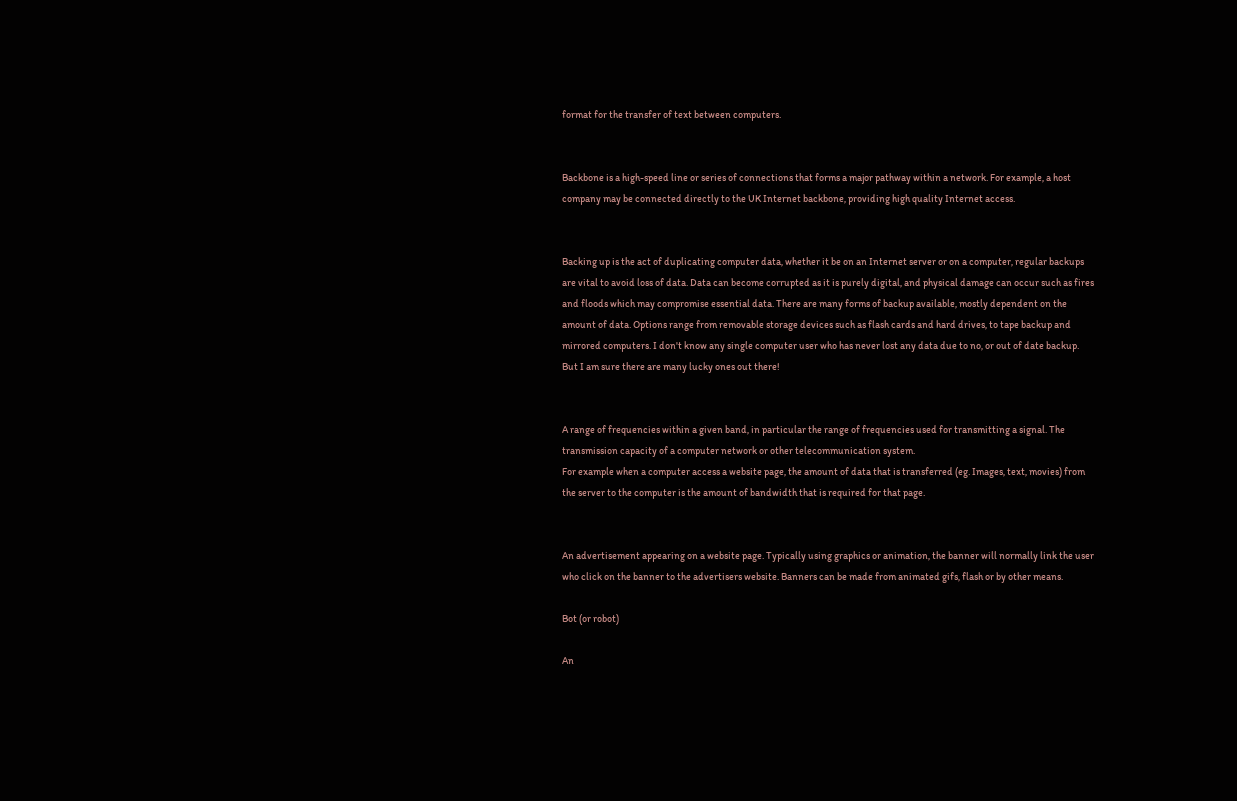format for the transfer of text between computers.


Backbone is a high-speed line or series of connections that forms a major pathway within a network. For example, a host company may be connected directly to the UK Internet backbone, providing high quality Internet access.


Backing up is the act of duplicating computer data, whether it be on an Internet server or on a computer, regular backups are vital to avoid loss of data. Data can become corrupted as it is purely digital, and physical damage can occur such as fires and floods which may compromise essential data. There are many forms of backup available, mostly dependent on the amount of data. Options range from removable storage devices such as flash cards and hard drives, to tape backup and mirrored computers. I don't know any single computer user who has never lost any data due to no, or out of date backup. But I am sure there are many lucky ones out there!


A range of frequencies within a given band, in particular the range of frequencies used for transmitting a signal. The transmission capacity of a computer network or other telecommunication system.
For example when a computer access a website page, the amount of data that is transferred (eg. Images, text, movies) from the server to the computer is the amount of bandwidth that is required for that page.


An advertisement appearing on a website page. Typically using graphics or animation, the banner will normally link the user who click on the banner to the advertisers website. Banners can be made from animated gifs, flash or by other means.

Bot (or robot)

An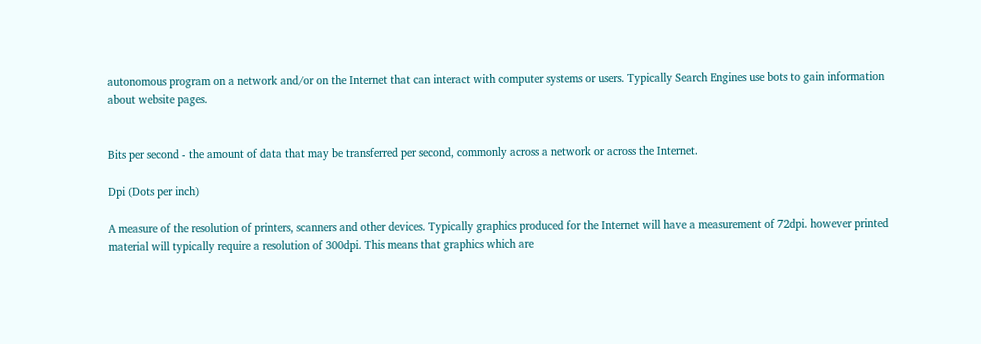autonomous program on a network and/or on the Internet that can interact with computer systems or users. Typically Search Engines use bots to gain information about website pages.


Bits per second - the amount of data that may be transferred per second, commonly across a network or across the Internet.

Dpi (Dots per inch)

A measure of the resolution of printers, scanners and other devices. Typically graphics produced for the Internet will have a measurement of 72dpi. however printed material will typically require a resolution of 300dpi. This means that graphics which are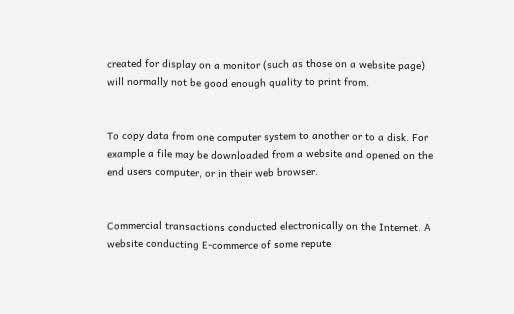created for display on a monitor (such as those on a website page) will normally not be good enough quality to print from.


To copy data from one computer system to another or to a disk. For example a file may be downloaded from a website and opened on the end users computer, or in their web browser.


Commercial transactions conducted electronically on the Internet. A website conducting E-commerce of some repute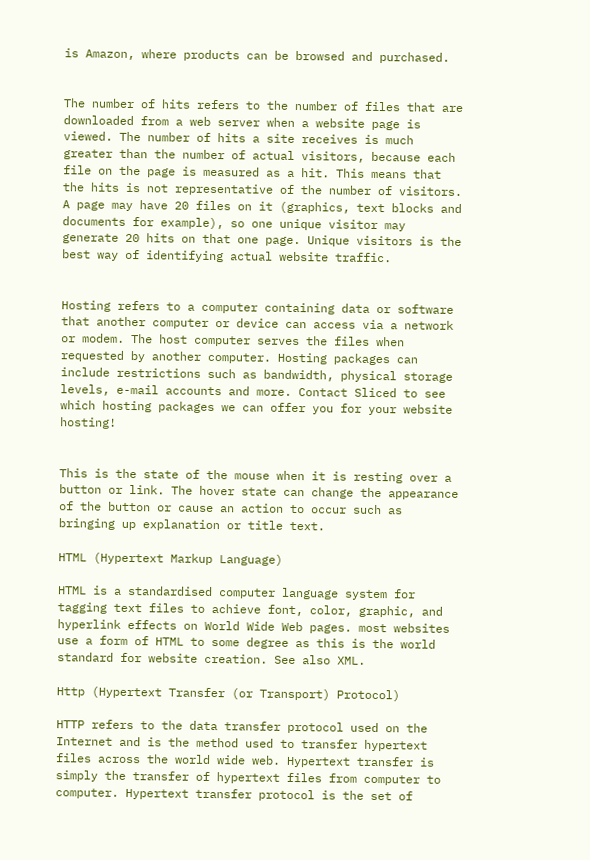is Amazon, where products can be browsed and purchased.


The number of hits refers to the number of files that are downloaded from a web server when a website page is viewed. The number of hits a site receives is much greater than the number of actual visitors, because each file on the page is measured as a hit. This means that the hits is not representative of the number of visitors. A page may have 20 files on it (graphics, text blocks and documents for example), so one unique visitor may generate 20 hits on that one page. Unique visitors is the best way of identifying actual website traffic.


Hosting refers to a computer containing data or software that another computer or device can access via a network or modem. The host computer serves the files when requested by another computer. Hosting packages can include restrictions such as bandwidth, physical storage levels, e-mail accounts and more. Contact Sliced to see which hosting packages we can offer you for your website hosting!


This is the state of the mouse when it is resting over a button or link. The hover state can change the appearance of the button or cause an action to occur such as bringing up explanation or title text.

HTML (Hypertext Markup Language)

HTML is a standardised computer language system for tagging text files to achieve font, color, graphic, and hyperlink effects on World Wide Web pages. most websites use a form of HTML to some degree as this is the world standard for website creation. See also XML.

Http (Hypertext Transfer (or Transport) Protocol)

HTTP refers to the data transfer protocol used on the Internet and is the method used to transfer hypertext files across the world wide web. Hypertext transfer is simply the transfer of hypertext files from computer to computer. Hypertext transfer protocol is the set of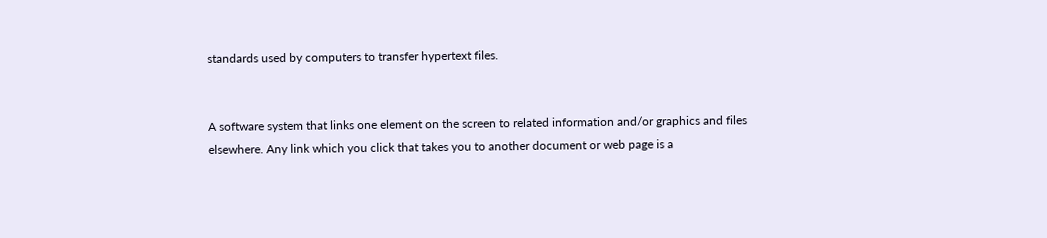standards used by computers to transfer hypertext files.


A software system that links one element on the screen to related information and/or graphics and files elsewhere. Any link which you click that takes you to another document or web page is a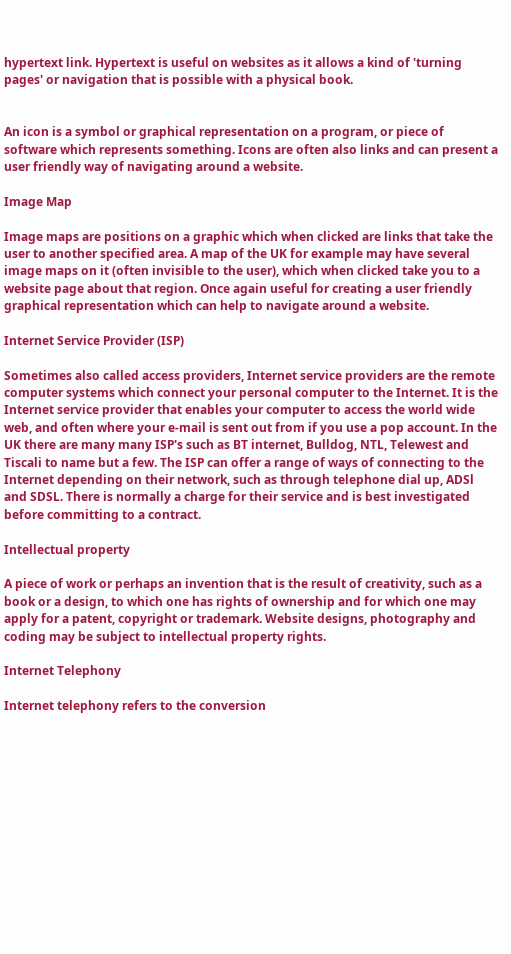hypertext link. Hypertext is useful on websites as it allows a kind of 'turning pages' or navigation that is possible with a physical book.


An icon is a symbol or graphical representation on a program, or piece of software which represents something. Icons are often also links and can present a user friendly way of navigating around a website.

Image Map

Image maps are positions on a graphic which when clicked are links that take the user to another specified area. A map of the UK for example may have several image maps on it (often invisible to the user), which when clicked take you to a website page about that region. Once again useful for creating a user friendly graphical representation which can help to navigate around a website.

Internet Service Provider (ISP)

Sometimes also called access providers, Internet service providers are the remote computer systems which connect your personal computer to the Internet. It is the Internet service provider that enables your computer to access the world wide web, and often where your e-mail is sent out from if you use a pop account. In the UK there are many many ISP's such as BT internet, Bulldog, NTL, Telewest and Tiscali to name but a few. The ISP can offer a range of ways of connecting to the Internet depending on their network, such as through telephone dial up, ADSl and SDSL. There is normally a charge for their service and is best investigated before committing to a contract.

Intellectual property

A piece of work or perhaps an invention that is the result of creativity, such as a book or a design, to which one has rights of ownership and for which one may apply for a patent, copyright or trademark. Website designs, photography and coding may be subject to intellectual property rights.

Internet Telephony

Internet telephony refers to the conversion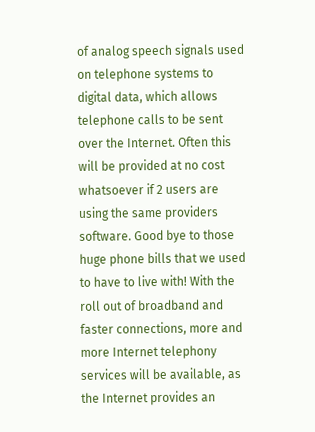of analog speech signals used on telephone systems to digital data, which allows telephone calls to be sent over the Internet. Often this will be provided at no cost whatsoever if 2 users are using the same providers software. Good bye to those huge phone bills that we used to have to live with! With the roll out of broadband and faster connections, more and more Internet telephony services will be available, as the Internet provides an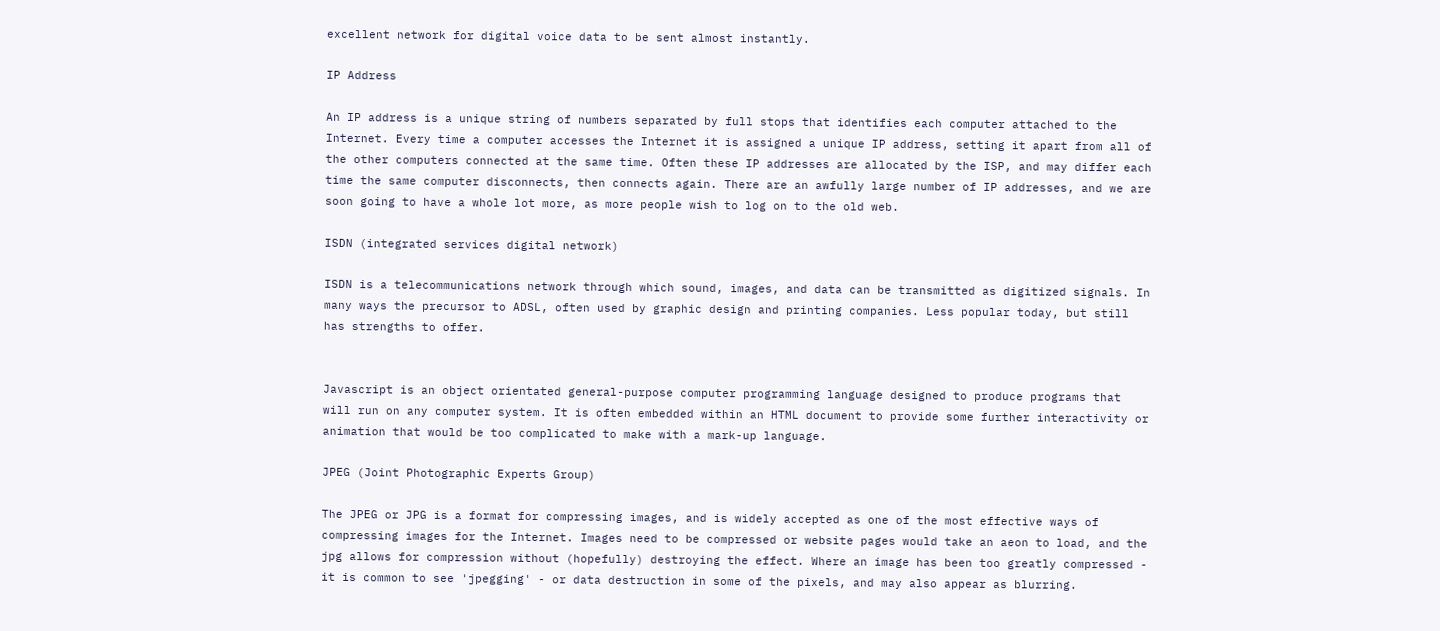excellent network for digital voice data to be sent almost instantly.

IP Address

An IP address is a unique string of numbers separated by full stops that identifies each computer attached to the Internet. Every time a computer accesses the Internet it is assigned a unique IP address, setting it apart from all of the other computers connected at the same time. Often these IP addresses are allocated by the ISP, and may differ each time the same computer disconnects, then connects again. There are an awfully large number of IP addresses, and we are soon going to have a whole lot more, as more people wish to log on to the old web.

ISDN (integrated services digital network)

ISDN is a telecommunications network through which sound, images, and data can be transmitted as digitized signals. In many ways the precursor to ADSL, often used by graphic design and printing companies. Less popular today, but still has strengths to offer.


Javascript is an object orientated general-purpose computer programming language designed to produce programs that will run on any computer system. It is often embedded within an HTML document to provide some further interactivity or animation that would be too complicated to make with a mark-up language.

JPEG (Joint Photographic Experts Group)

The JPEG or JPG is a format for compressing images, and is widely accepted as one of the most effective ways of compressing images for the Internet. Images need to be compressed or website pages would take an aeon to load, and the jpg allows for compression without (hopefully) destroying the effect. Where an image has been too greatly compressed - it is common to see 'jpegging' - or data destruction in some of the pixels, and may also appear as blurring.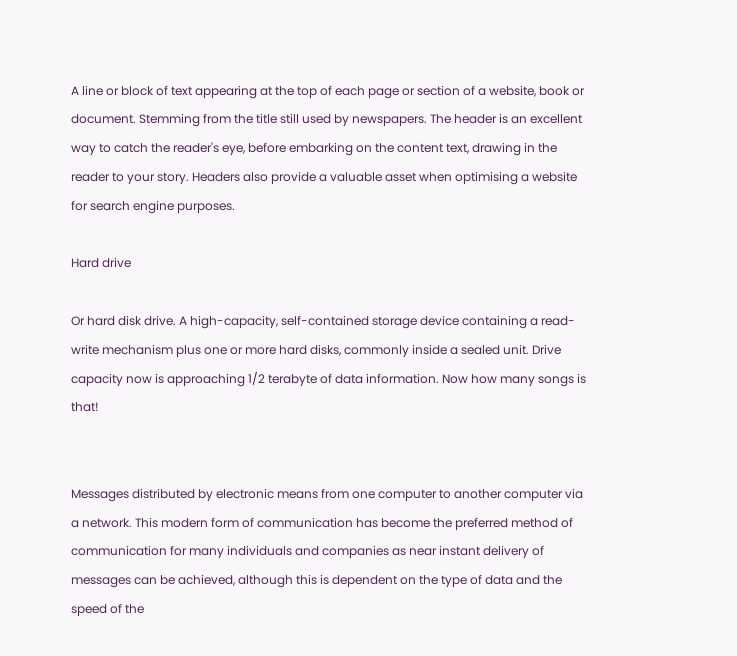A line or block of text appearing at the top of each page or section of a website, book or document. Stemming from the title still used by newspapers. The header is an excellent way to catch the reader's eye, before embarking on the content text, drawing in the reader to your story. Headers also provide a valuable asset when optimising a website for search engine purposes.

Hard drive

Or hard disk drive. A high-capacity, self-contained storage device containing a read-write mechanism plus one or more hard disks, commonly inside a sealed unit. Drive capacity now is approaching 1/2 terabyte of data information. Now how many songs is that!


Messages distributed by electronic means from one computer to another computer via a network. This modern form of communication has become the preferred method of communication for many individuals and companies as near instant delivery of messages can be achieved, although this is dependent on the type of data and the speed of the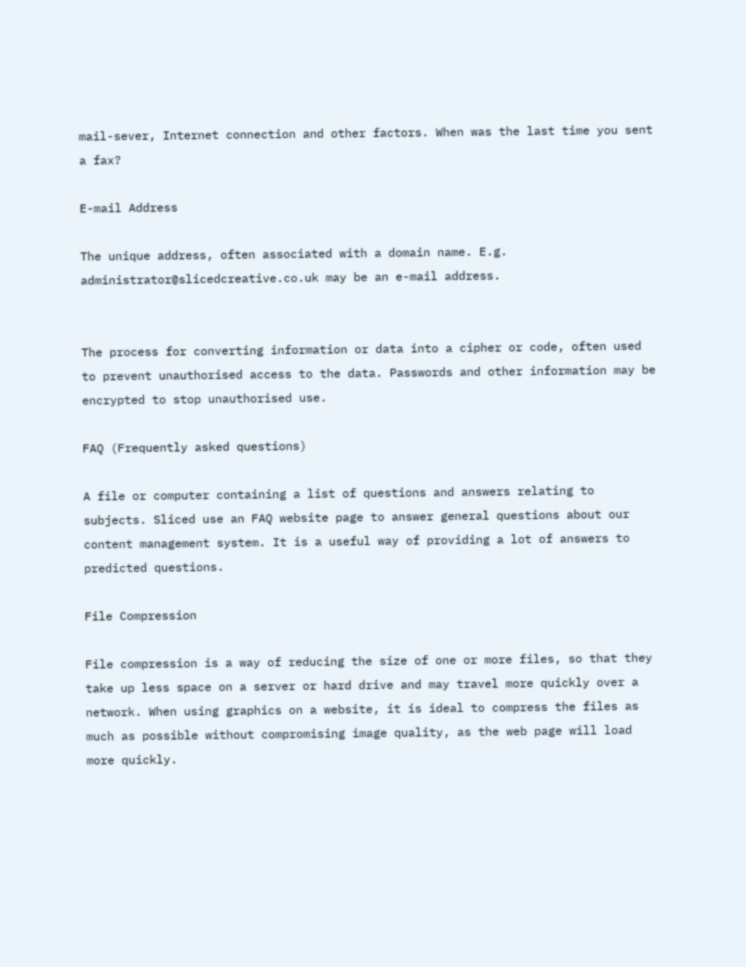mail-sever, Internet connection and other factors. When was the last time you sent a fax?

E-mail Address

The unique address, often associated with a domain name. E.g. administrator@slicedcreative.co.uk may be an e-mail address.


The process for converting information or data into a cipher or code, often used to prevent unauthorised access to the data. Passwords and other information may be encrypted to stop unauthorised use.

FAQ (Frequently asked questions)

A file or computer containing a list of questions and answers relating to subjects. Sliced use an FAQ website page to answer general questions about our content management system. It is a useful way of providing a lot of answers to predicted questions.

File Compression

File compression is a way of reducing the size of one or more files, so that they take up less space on a server or hard drive and may travel more quickly over a network. When using graphics on a website, it is ideal to compress the files as much as possible without compromising image quality, as the web page will load more quickly.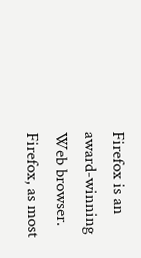Firefox is an award-winning Web browser. Firefox, as most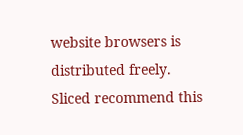website browsers is distributed freely. Sliced recommend this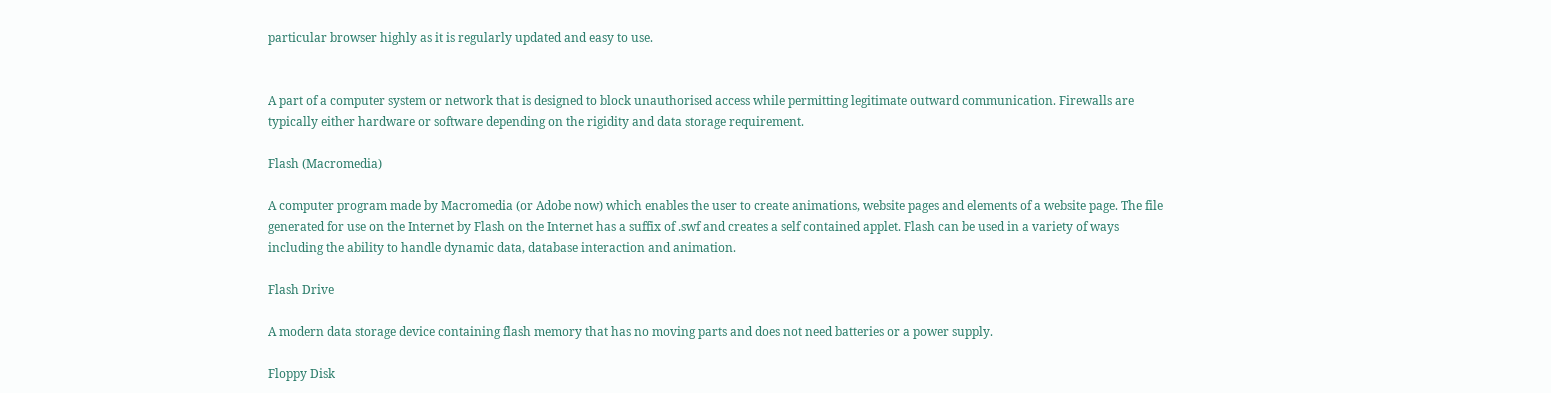particular browser highly as it is regularly updated and easy to use.


A part of a computer system or network that is designed to block unauthorised access while permitting legitimate outward communication. Firewalls are typically either hardware or software depending on the rigidity and data storage requirement.

Flash (Macromedia)

A computer program made by Macromedia (or Adobe now) which enables the user to create animations, website pages and elements of a website page. The file generated for use on the Internet by Flash on the Internet has a suffix of .swf and creates a self contained applet. Flash can be used in a variety of ways including the ability to handle dynamic data, database interaction and animation.

Flash Drive

A modern data storage device containing flash memory that has no moving parts and does not need batteries or a power supply.

Floppy Disk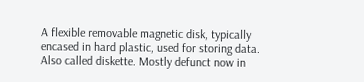A flexible removable magnetic disk, typically encased in hard plastic, used for storing data. Also called diskette. Mostly defunct now in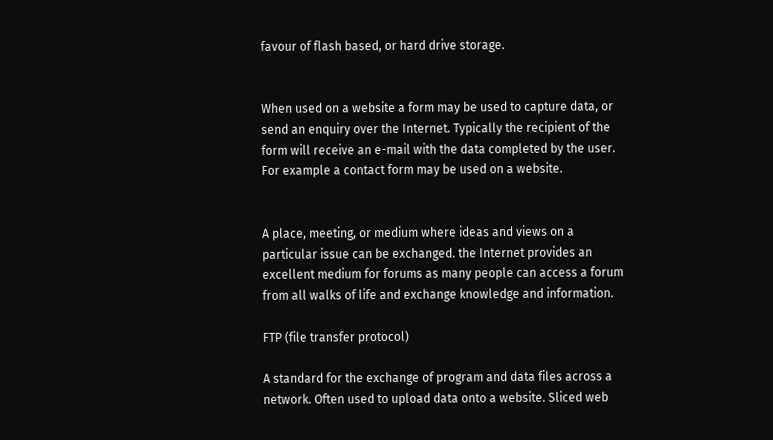favour of flash based, or hard drive storage.


When used on a website a form may be used to capture data, or send an enquiry over the Internet. Typically the recipient of the form will receive an e-mail with the data completed by the user. For example a contact form may be used on a website.


A place, meeting, or medium where ideas and views on a particular issue can be exchanged. the Internet provides an excellent medium for forums as many people can access a forum from all walks of life and exchange knowledge and information.

FTP (file transfer protocol)

A standard for the exchange of program and data files across a network. Often used to upload data onto a website. Sliced web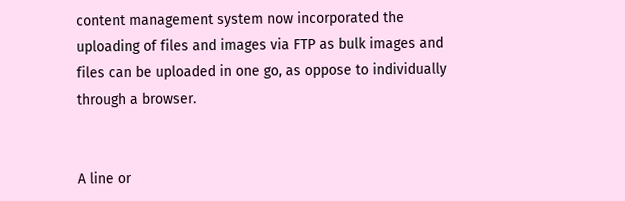content management system now incorporated the uploading of files and images via FTP as bulk images and files can be uploaded in one go, as oppose to individually through a browser.


A line or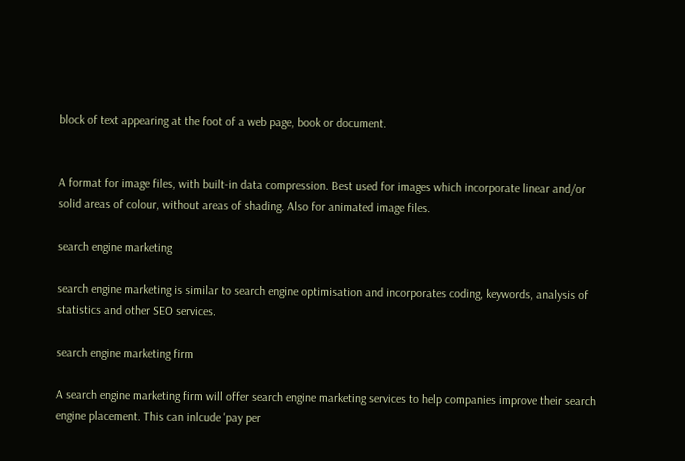block of text appearing at the foot of a web page, book or document.


A format for image files, with built-in data compression. Best used for images which incorporate linear and/or solid areas of colour, without areas of shading. Also for animated image files.

search engine marketing

search engine marketing is similar to search engine optimisation and incorporates coding, keywords, analysis of statistics and other SEO services.

search engine marketing firm

A search engine marketing firm will offer search engine marketing services to help companies improve their search engine placement. This can inlcude 'pay per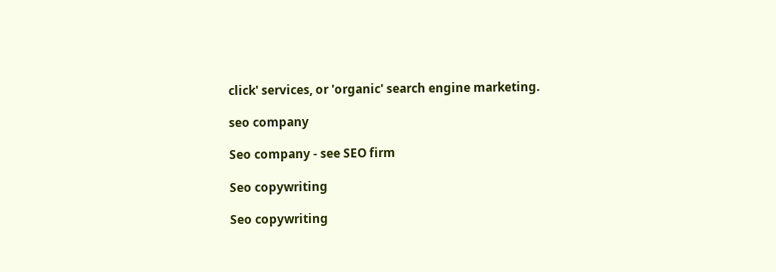click' services, or 'organic' search engine marketing.

seo company

Seo company - see SEO firm

Seo copywriting

Seo copywriting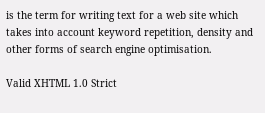is the term for writing text for a web site which takes into account keyword repetition, density and other forms of search engine optimisation.

Valid XHTML 1.0 Strict